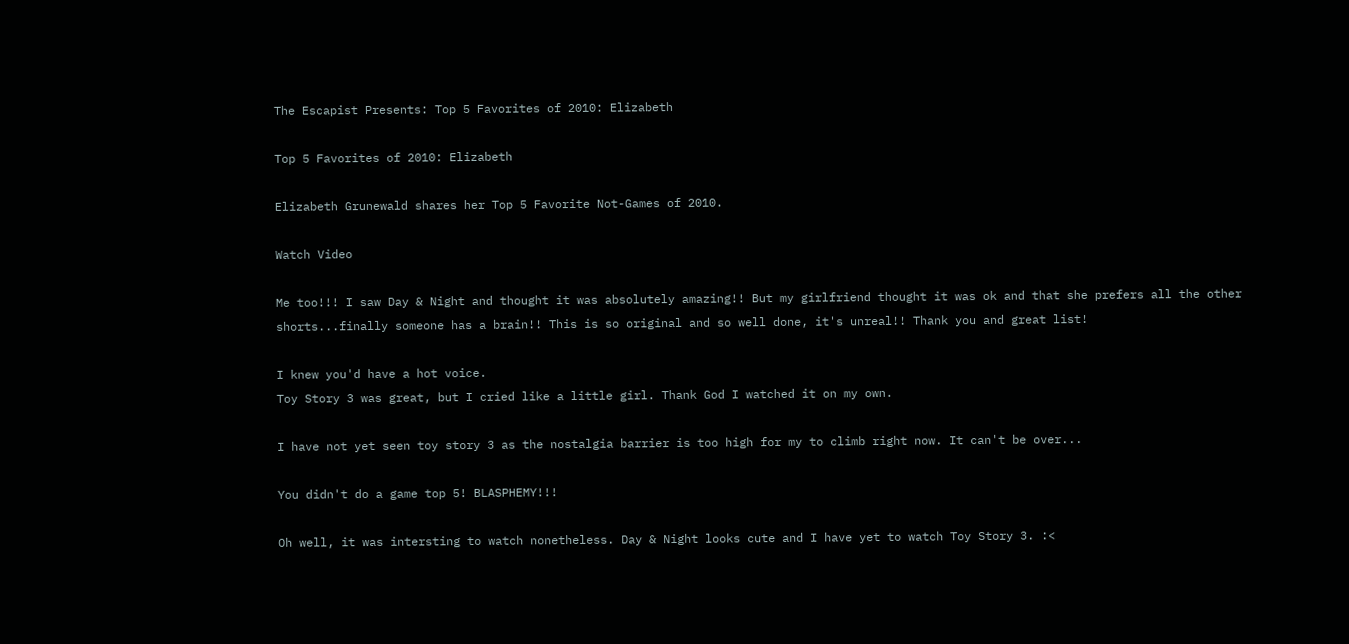The Escapist Presents: Top 5 Favorites of 2010: Elizabeth

Top 5 Favorites of 2010: Elizabeth

Elizabeth Grunewald shares her Top 5 Favorite Not-Games of 2010.

Watch Video

Me too!!! I saw Day & Night and thought it was absolutely amazing!! But my girlfriend thought it was ok and that she prefers all the other shorts...finally someone has a brain!! This is so original and so well done, it's unreal!! Thank you and great list!

I knew you'd have a hot voice.
Toy Story 3 was great, but I cried like a little girl. Thank God I watched it on my own.

I have not yet seen toy story 3 as the nostalgia barrier is too high for my to climb right now. It can't be over...

You didn't do a game top 5! BLASPHEMY!!!

Oh well, it was intersting to watch nonetheless. Day & Night looks cute and I have yet to watch Toy Story 3. :<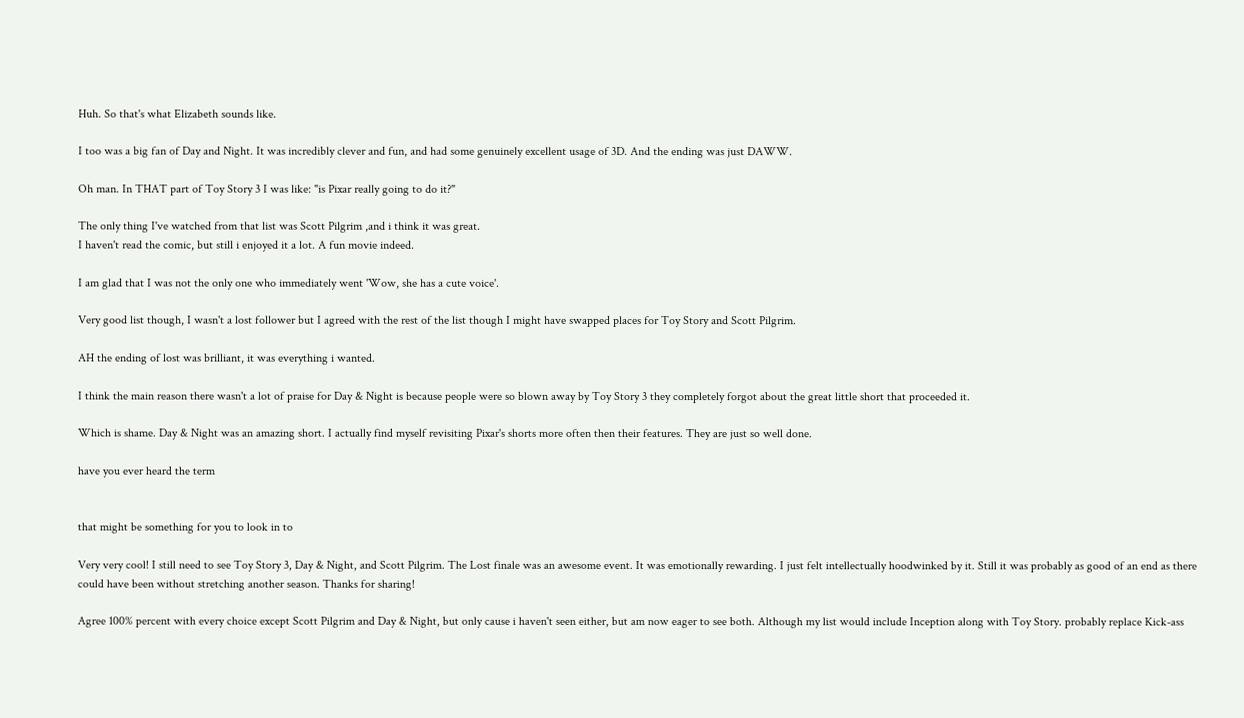Huh. So that's what Elizabeth sounds like.

I too was a big fan of Day and Night. It was incredibly clever and fun, and had some genuinely excellent usage of 3D. And the ending was just DAWW.

Oh man. In THAT part of Toy Story 3 I was like: "is Pixar really going to do it?"

The only thing I've watched from that list was Scott Pilgrim ,and i think it was great.
I haven't read the comic, but still i enjoyed it a lot. A fun movie indeed.

I am glad that I was not the only one who immediately went 'Wow, she has a cute voice'.

Very good list though, I wasn't a lost follower but I agreed with the rest of the list though I might have swapped places for Toy Story and Scott Pilgrim.

AH the ending of lost was brilliant, it was everything i wanted.

I think the main reason there wasn't a lot of praise for Day & Night is because people were so blown away by Toy Story 3 they completely forgot about the great little short that proceeded it.

Which is shame. Day & Night was an amazing short. I actually find myself revisiting Pixar's shorts more often then their features. They are just so well done.

have you ever heard the term


that might be something for you to look in to

Very very cool! I still need to see Toy Story 3, Day & Night, and Scott Pilgrim. The Lost finale was an awesome event. It was emotionally rewarding. I just felt intellectually hoodwinked by it. Still it was probably as good of an end as there could have been without stretching another season. Thanks for sharing!

Agree 100% percent with every choice except Scott Pilgrim and Day & Night, but only cause i haven't seen either, but am now eager to see both. Although my list would include Inception along with Toy Story. probably replace Kick-ass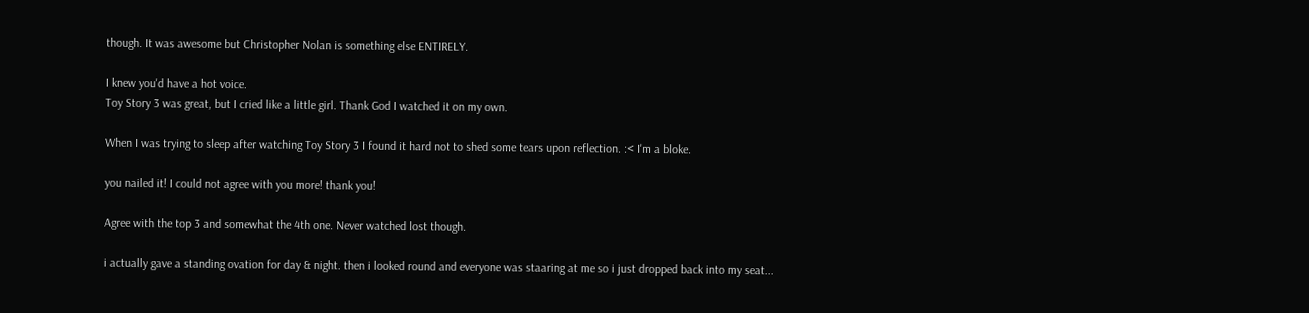though. It was awesome but Christopher Nolan is something else ENTIRELY.

I knew you'd have a hot voice.
Toy Story 3 was great, but I cried like a little girl. Thank God I watched it on my own.

When I was trying to sleep after watching Toy Story 3 I found it hard not to shed some tears upon reflection. :< I'm a bloke.

you nailed it! I could not agree with you more! thank you!

Agree with the top 3 and somewhat the 4th one. Never watched lost though.

i actually gave a standing ovation for day & night. then i looked round and everyone was staaring at me so i just dropped back into my seat...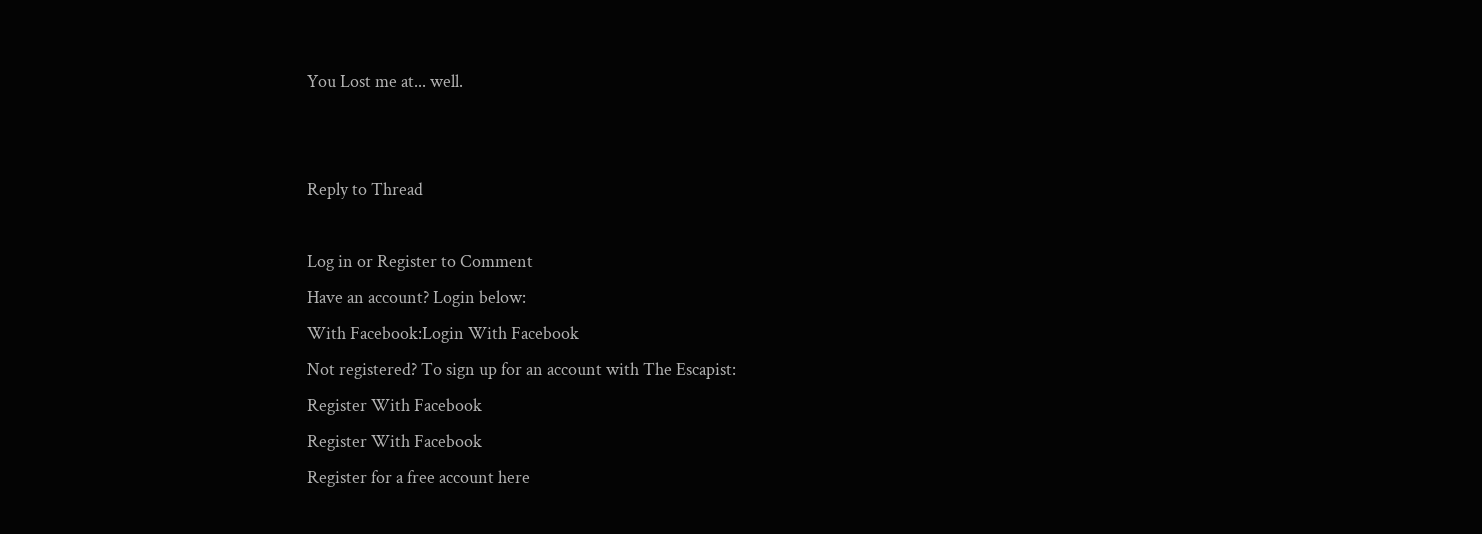You Lost me at... well.


Reply to Thread

Log in or Register to Comment
Have an account? Login below:
With Facebook:Login With Facebook
Not registered? To sign up for an account with The Escapist:
Register With Facebook
Register With Facebook
Register for a free account here